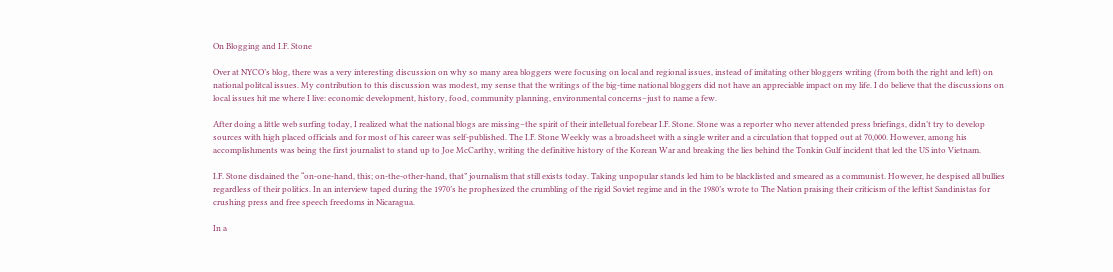On Blogging and I.F. Stone

Over at NYCO’s blog, there was a very interesting discussion on why so many area bloggers were focusing on local and regional issues, instead of imitating other bloggers writing (from both the right and left) on national politcal issues. My contribution to this discussion was modest, my sense that the writings of the big-time national bloggers did not have an appreciable impact on my life. I do believe that the discussions on local issues hit me where I live: economic development, history, food, community planning, environmental concerns–just to name a few.

After doing a little web surfing today, I realized what the national blogs are missing–the spirit of their intelletual forebear I.F. Stone. Stone was a reporter who never attended press briefings, didn’t try to develop sources with high placed officials and for most of his career was self-published. The I.F. Stone Weekly was a broadsheet with a single writer and a circulation that topped out at 70,000. However, among his accomplishments was being the first journalist to stand up to Joe McCarthy, writing the definitive history of the Korean War and breaking the lies behind the Tonkin Gulf incident that led the US into Vietnam.

I.F. Stone disdained the “on-one-hand, this; on-the-other-hand, that” journalism that still exists today. Taking unpopular stands led him to be blacklisted and smeared as a communist. However, he despised all bullies regardless of their politics. In an interview taped during the 1970’s he prophesized the crumbling of the rigid Soviet regime and in the 1980’s wrote to The Nation praising their criticism of the leftist Sandinistas for crushing press and free speech freedoms in Nicaragua.

In a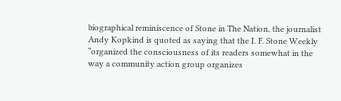biographical reminiscence of Stone in The Nation, the journalist Andy Kopkind is quoted as saying that the I. F. Stone Weekly “organized the consciousness of its readers somewhat in the way a community action group organizes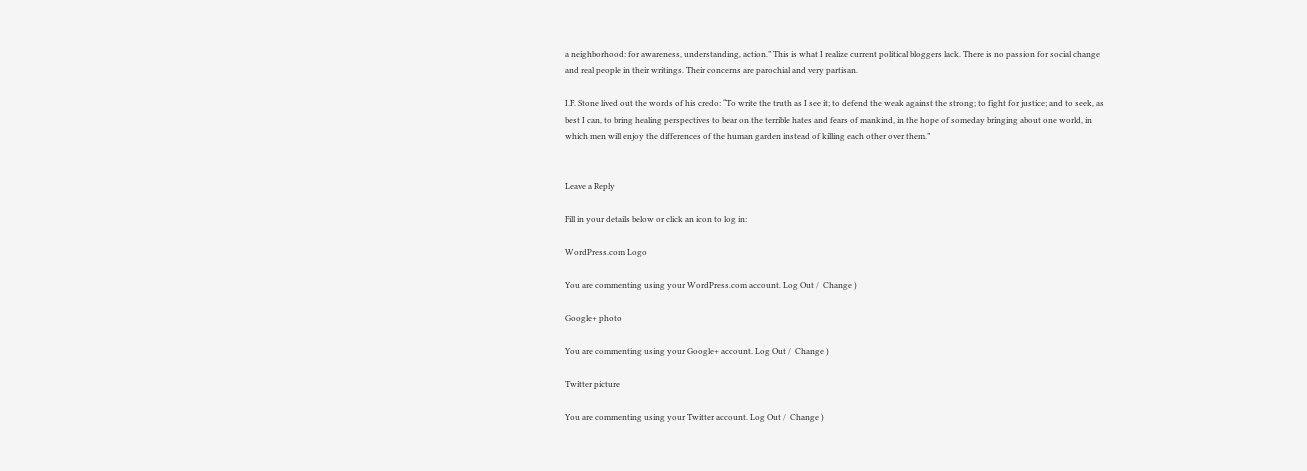a neighborhood: for awareness, understanding, action.” This is what I realize current political bloggers lack. There is no passion for social change and real people in their writings. Their concerns are parochial and very partisan.

I.F. Stone lived out the words of his credo: “To write the truth as I see it; to defend the weak against the strong; to fight for justice; and to seek, as best I can, to bring healing perspectives to bear on the terrible hates and fears of mankind, in the hope of someday bringing about one world, in which men will enjoy the differences of the human garden instead of killing each other over them.”


Leave a Reply

Fill in your details below or click an icon to log in:

WordPress.com Logo

You are commenting using your WordPress.com account. Log Out /  Change )

Google+ photo

You are commenting using your Google+ account. Log Out /  Change )

Twitter picture

You are commenting using your Twitter account. Log Out /  Change )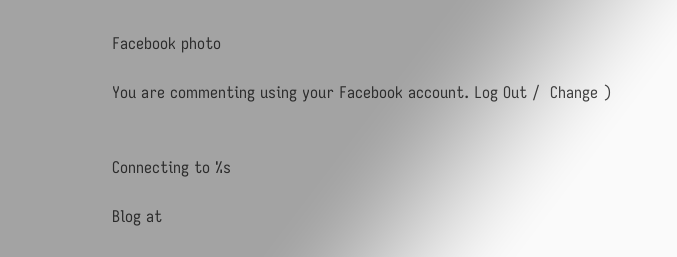Facebook photo

You are commenting using your Facebook account. Log Out /  Change )


Connecting to %s

Blog at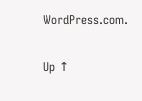WordPress.com.

Up ↑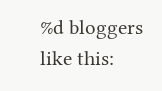%d bloggers like this: